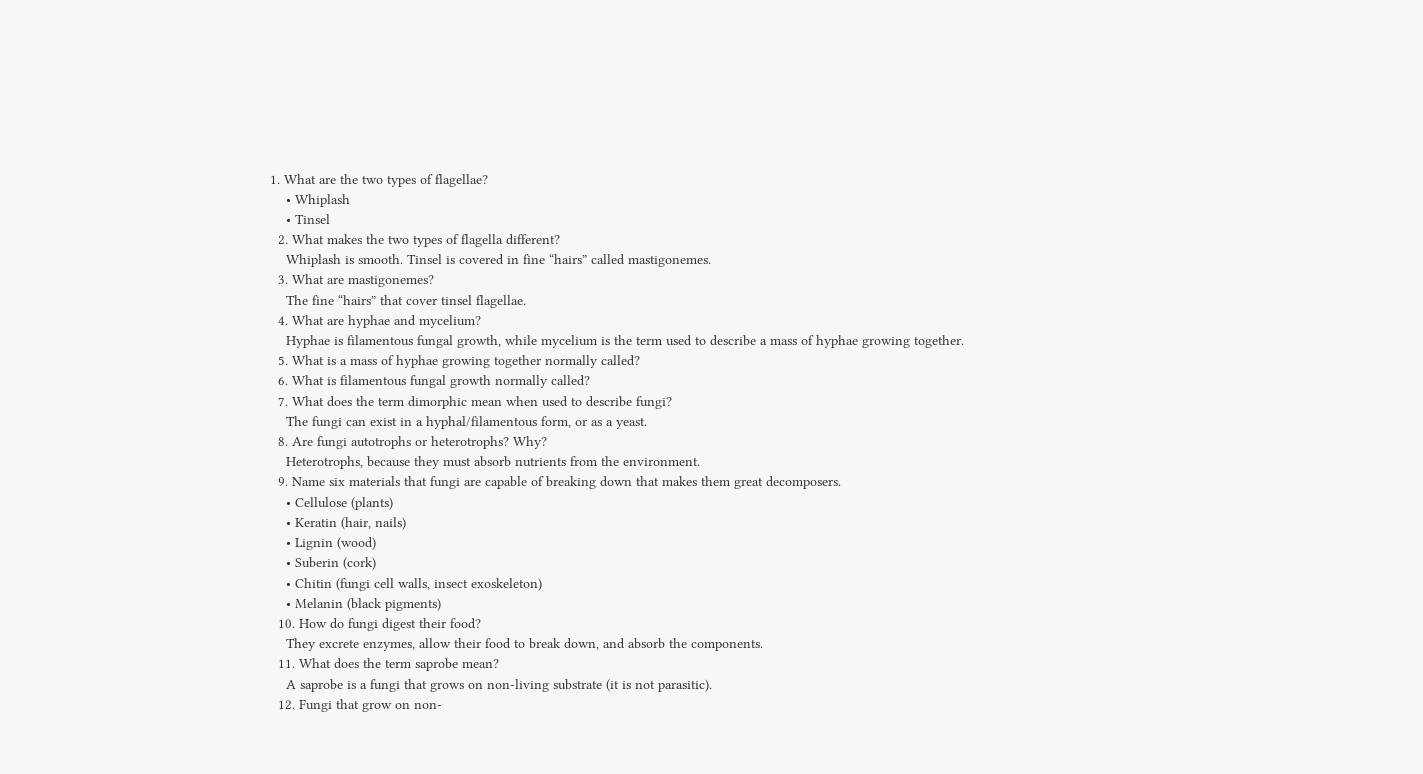1. What are the two types of flagellae?
    • Whiplash
    • Tinsel
  2. What makes the two types of flagella different?
    Whiplash is smooth. Tinsel is covered in fine “hairs” called mastigonemes.
  3. What are mastigonemes?
    The fine “hairs” that cover tinsel flagellae.
  4. What are hyphae and mycelium?
    Hyphae is filamentous fungal growth, while mycelium is the term used to describe a mass of hyphae growing together.
  5. What is a mass of hyphae growing together normally called?
  6. What is filamentous fungal growth normally called?
  7. What does the term dimorphic mean when used to describe fungi?
    The fungi can exist in a hyphal/filamentous form, or as a yeast.
  8. Are fungi autotrophs or heterotrophs? Why?
    Heterotrophs, because they must absorb nutrients from the environment.
  9. Name six materials that fungi are capable of breaking down that makes them great decomposers.
    • Cellulose (plants)
    • Keratin (hair, nails)
    • Lignin (wood)
    • Suberin (cork)
    • Chitin (fungi cell walls, insect exoskeleton)
    • Melanin (black pigments)
  10. How do fungi digest their food?
    They excrete enzymes, allow their food to break down, and absorb the components.
  11. What does the term saprobe mean?
    A saprobe is a fungi that grows on non-living substrate (it is not parasitic).
  12. Fungi that grow on non-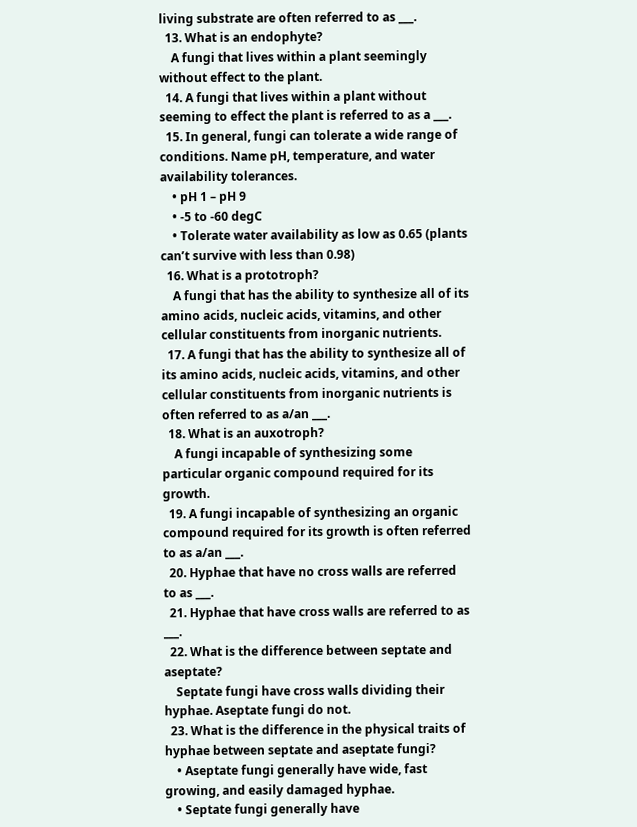living substrate are often referred to as ___.
  13. What is an endophyte?
    A fungi that lives within a plant seemingly without effect to the plant.
  14. A fungi that lives within a plant without seeming to effect the plant is referred to as a ___.
  15. In general, fungi can tolerate a wide range of conditions. Name pH, temperature, and water availability tolerances.
    • pH 1 – pH 9
    • -5 to -60 degC
    • Tolerate water availability as low as 0.65 (plants can’t survive with less than 0.98)
  16. What is a prototroph?
    A fungi that has the ability to synthesize all of its amino acids, nucleic acids, vitamins, and other cellular constituents from inorganic nutrients.
  17. A fungi that has the ability to synthesize all of its amino acids, nucleic acids, vitamins, and other cellular constituents from inorganic nutrients is often referred to as a/an ___.
  18. What is an auxotroph?
    A fungi incapable of synthesizing some particular organic compound required for its growth.
  19. A fungi incapable of synthesizing an organic compound required for its growth is often referred to as a/an ___.
  20. Hyphae that have no cross walls are referred to as ___.
  21. Hyphae that have cross walls are referred to as ___.
  22. What is the difference between septate and aseptate?
    Septate fungi have cross walls dividing their hyphae. Aseptate fungi do not.
  23. What is the difference in the physical traits of hyphae between septate and aseptate fungi?
    • Aseptate fungi generally have wide, fast growing, and easily damaged hyphae.
    • Septate fungi generally have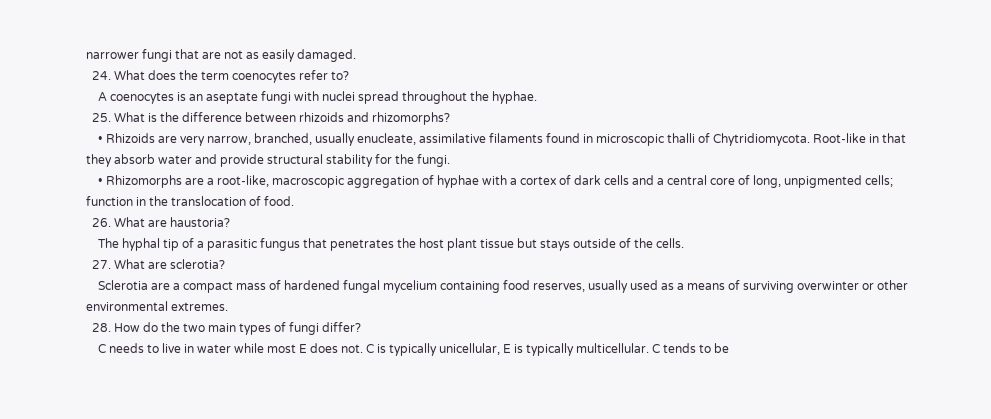narrower fungi that are not as easily damaged.
  24. What does the term coenocytes refer to?
    A coenocytes is an aseptate fungi with nuclei spread throughout the hyphae.
  25. What is the difference between rhizoids and rhizomorphs?
    • Rhizoids are very narrow, branched, usually enucleate, assimilative filaments found in microscopic thalli of Chytridiomycota. Root-like in that they absorb water and provide structural stability for the fungi.
    • Rhizomorphs are a root-like, macroscopic aggregation of hyphae with a cortex of dark cells and a central core of long, unpigmented cells; function in the translocation of food.
  26. What are haustoria?
    The hyphal tip of a parasitic fungus that penetrates the host plant tissue but stays outside of the cells.
  27. What are sclerotia?
    Sclerotia are a compact mass of hardened fungal mycelium containing food reserves, usually used as a means of surviving overwinter or other environmental extremes.
  28. How do the two main types of fungi differ?
    C needs to live in water while most E does not. C is typically unicellular, E is typically multicellular. C tends to be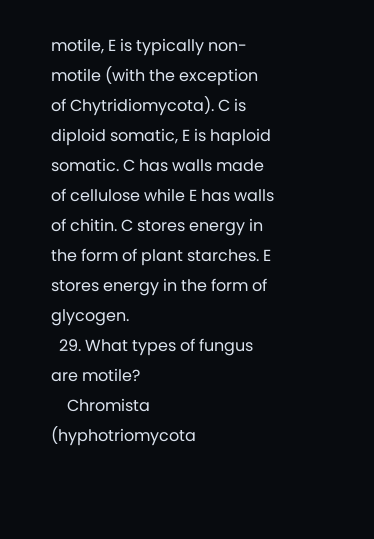motile, E is typically non-motile (with the exception of Chytridiomycota). C is diploid somatic, E is haploid somatic. C has walls made of cellulose while E has walls of chitin. C stores energy in the form of plant starches. E stores energy in the form of glycogen.
  29. What types of fungus are motile?
    Chromista (hyphotriomycota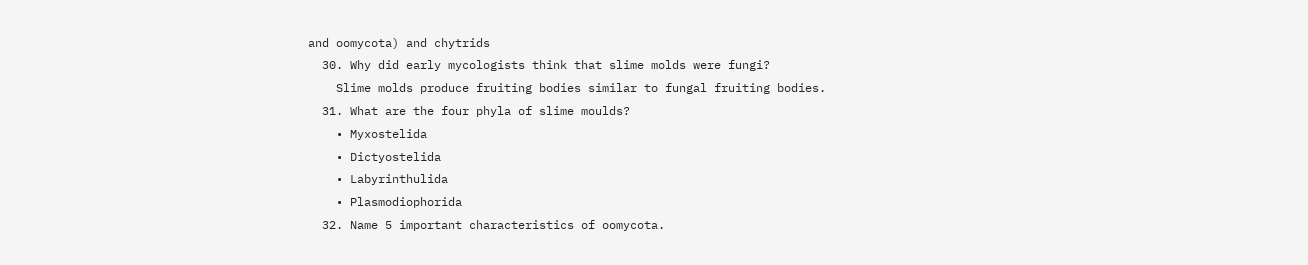and oomycota) and chytrids
  30. Why did early mycologists think that slime molds were fungi?
    Slime molds produce fruiting bodies similar to fungal fruiting bodies.
  31. What are the four phyla of slime moulds?
    • Myxostelida
    • Dictyostelida
    • Labyrinthulida
    • Plasmodiophorida
  32. Name 5 important characteristics of oomycota.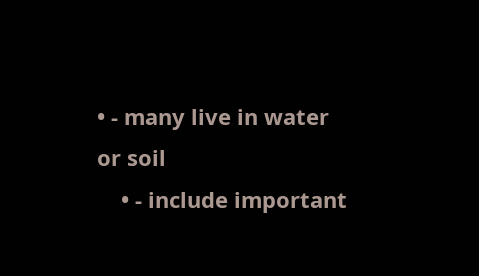• - many live in water or soil
    • - include important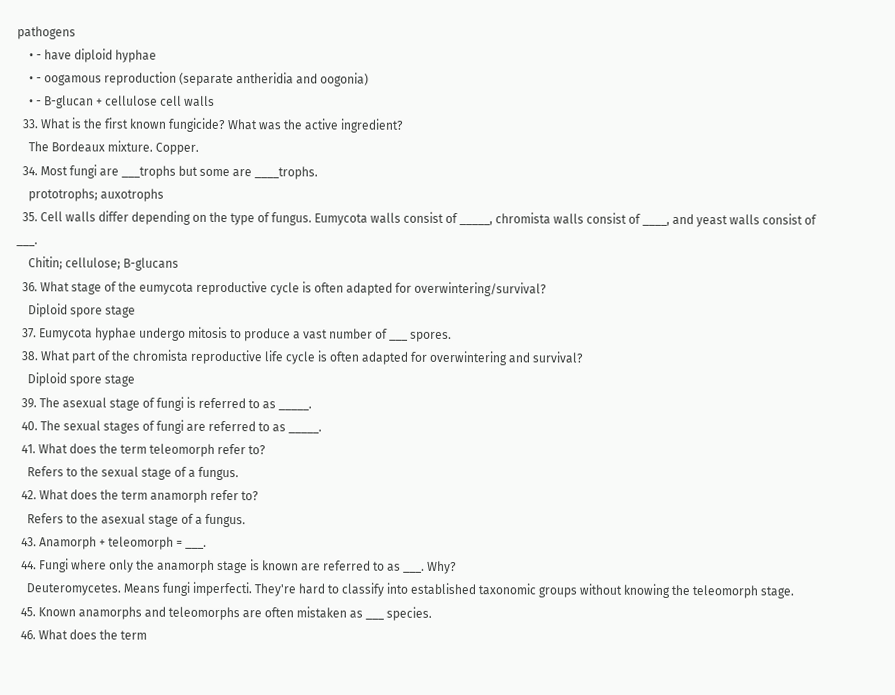pathogens
    • - have diploid hyphae
    • - oogamous reproduction (separate antheridia and oogonia)
    • - B-glucan + cellulose cell walls
  33. What is the first known fungicide? What was the active ingredient?
    The Bordeaux mixture. Copper.
  34. Most fungi are ___trophs but some are ____trophs.
    prototrophs; auxotrophs
  35. Cell walls differ depending on the type of fungus. Eumycota walls consist of _____, chromista walls consist of ____, and yeast walls consist of ___.
    Chitin; cellulose; B-glucans
  36. What stage of the eumycota reproductive cycle is often adapted for overwintering/survival?
    Diploid spore stage
  37. Eumycota hyphae undergo mitosis to produce a vast number of ___ spores.
  38. What part of the chromista reproductive life cycle is often adapted for overwintering and survival?
    Diploid spore stage
  39. The asexual stage of fungi is referred to as _____.
  40. The sexual stages of fungi are referred to as _____.
  41. What does the term teleomorph refer to?
    Refers to the sexual stage of a fungus.
  42. What does the term anamorph refer to?
    Refers to the asexual stage of a fungus.
  43. Anamorph + teleomorph = ___.
  44. Fungi where only the anamorph stage is known are referred to as ___. Why?
    Deuteromycetes. Means fungi imperfecti. They're hard to classify into established taxonomic groups without knowing the teleomorph stage.
  45. Known anamorphs and teleomorphs are often mistaken as ___ species.
  46. What does the term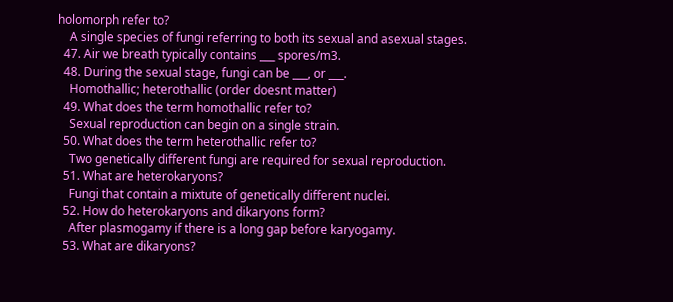holomorph refer to?
    A single species of fungi referring to both its sexual and asexual stages.
  47. Air we breath typically contains ___ spores/m3.
  48. During the sexual stage, fungi can be ___, or ___.
    Homothallic; heterothallic (order doesnt matter)
  49. What does the term homothallic refer to?
    Sexual reproduction can begin on a single strain.
  50. What does the term heterothallic refer to?
    Two genetically different fungi are required for sexual reproduction.
  51. What are heterokaryons?
    Fungi that contain a mixtute of genetically different nuclei.
  52. How do heterokaryons and dikaryons form?
    After plasmogamy if there is a long gap before karyogamy.
  53. What are dikaryons?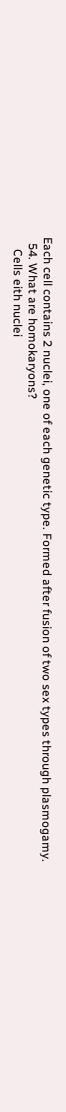Each cell contains 2 nuclei, one of each genetic type. Formed after fusion of two sex types through plasmogamy.
  54. What are homokaryons?
    Cells eith nuclei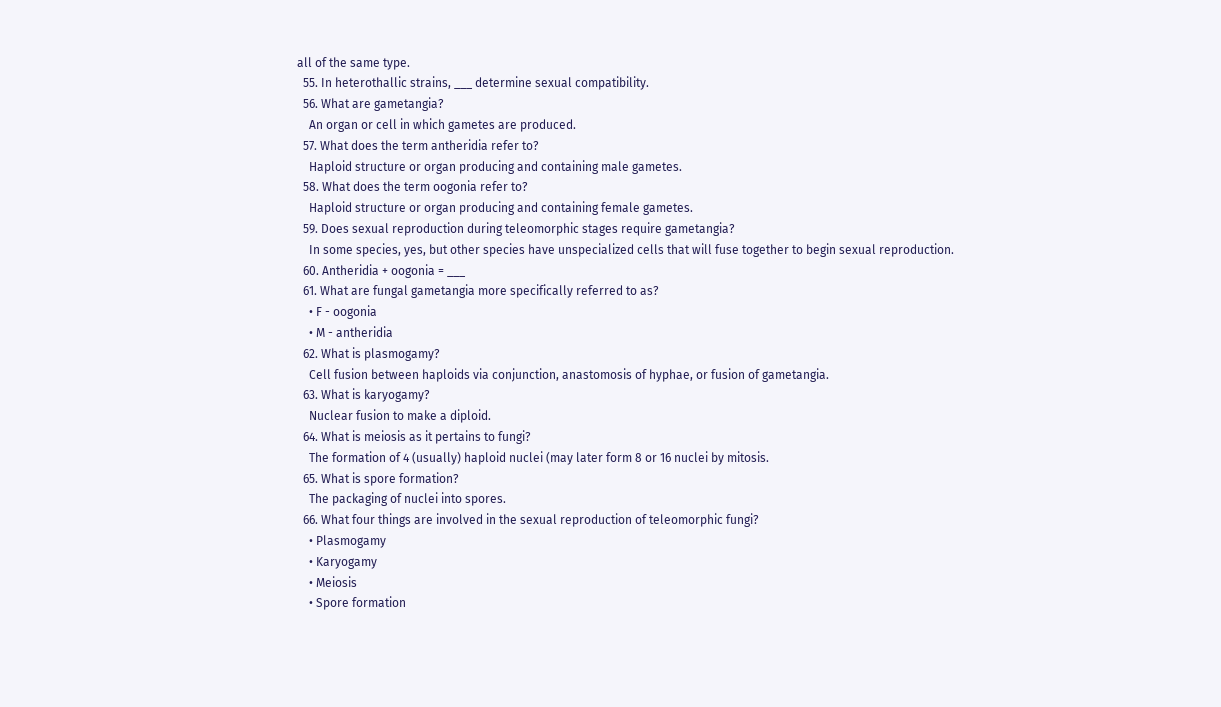all of the same type.
  55. In heterothallic strains, ___ determine sexual compatibility.
  56. What are gametangia?
    An organ or cell in which gametes are produced.
  57. What does the term antheridia refer to?
    Haploid structure or organ producing and containing male gametes.
  58. What does the term oogonia refer to?
    Haploid structure or organ producing and containing female gametes.
  59. Does sexual reproduction during teleomorphic stages require gametangia?
    In some species, yes, but other species have unspecialized cells that will fuse together to begin sexual reproduction.
  60. Antheridia + oogonia = ___
  61. What are fungal gametangia more specifically referred to as?
    • F - oogonia
    • M - antheridia
  62. What is plasmogamy?
    Cell fusion between haploids via conjunction, anastomosis of hyphae, or fusion of gametangia.
  63. What is karyogamy?
    Nuclear fusion to make a diploid.
  64. What is meiosis as it pertains to fungi?
    The formation of 4 (usually) haploid nuclei (may later form 8 or 16 nuclei by mitosis.
  65. What is spore formation?
    The packaging of nuclei into spores.
  66. What four things are involved in the sexual reproduction of teleomorphic fungi?
    • Plasmogamy
    • Karyogamy
    • Meiosis
    • Spore formation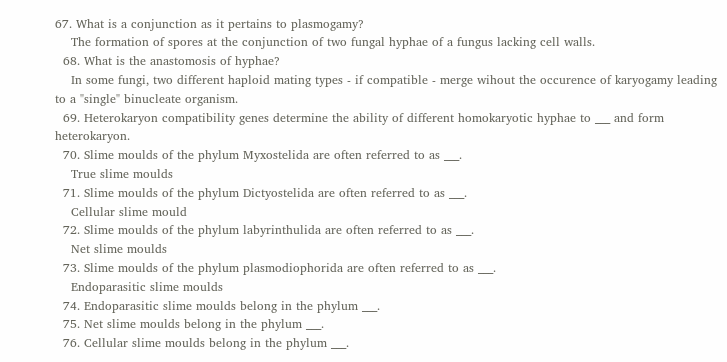67. What is a conjunction as it pertains to plasmogamy?
    The formation of spores at the conjunction of two fungal hyphae of a fungus lacking cell walls.
  68. What is the anastomosis of hyphae?
    In some fungi, two different haploid mating types - if compatible - merge wihout the occurence of karyogamy leading to a "single" binucleate organism.
  69. Heterokaryon compatibility genes determine the ability of different homokaryotic hyphae to ___ and form heterokaryon.
  70. Slime moulds of the phylum Myxostelida are often referred to as ___.
    True slime moulds
  71. Slime moulds of the phylum Dictyostelida are often referred to as ___.
    Cellular slime mould
  72. Slime moulds of the phylum labyrinthulida are often referred to as ___.
    Net slime moulds
  73. Slime moulds of the phylum plasmodiophorida are often referred to as ___.
    Endoparasitic slime moulds
  74. Endoparasitic slime moulds belong in the phylum ___.
  75. Net slime moulds belong in the phylum ___.
  76. Cellular slime moulds belong in the phylum ___.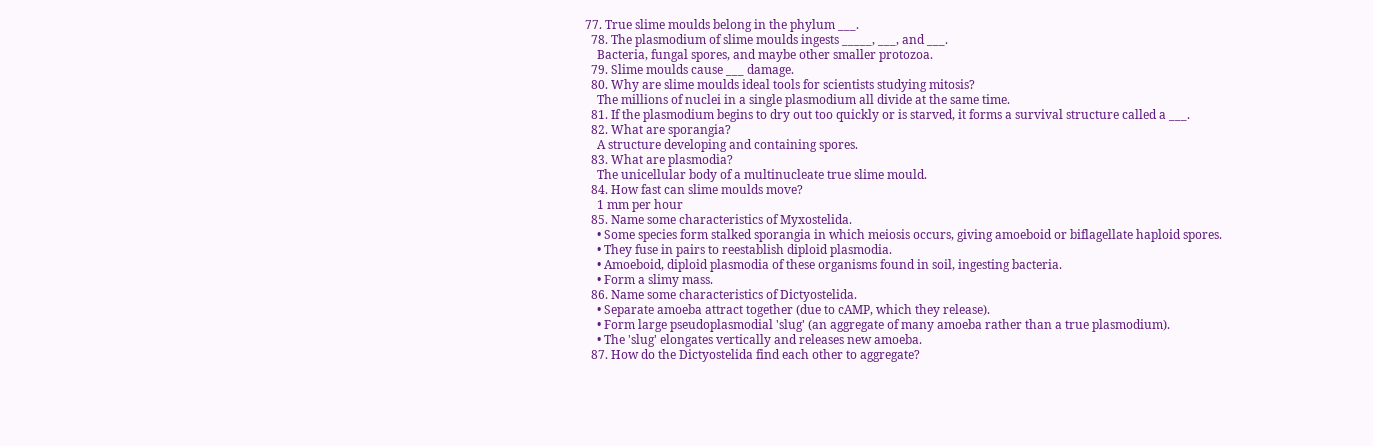77. True slime moulds belong in the phylum ___.
  78. The plasmodium of slime moulds ingests _____, ___, and ___.
    Bacteria, fungal spores, and maybe other smaller protozoa.
  79. Slime moulds cause ___ damage.
  80. Why are slime moulds ideal tools for scientists studying mitosis?
    The millions of nuclei in a single plasmodium all divide at the same time.
  81. If the plasmodium begins to dry out too quickly or is starved, it forms a survival structure called a ___.
  82. What are sporangia?
    A structure developing and containing spores.
  83. What are plasmodia?
    The unicellular body of a multinucleate true slime mould.
  84. How fast can slime moulds move?
    1 mm per hour
  85. Name some characteristics of Myxostelida.
    • Some species form stalked sporangia in which meiosis occurs, giving amoeboid or biflagellate haploid spores.
    • They fuse in pairs to reestablish diploid plasmodia.
    • Amoeboid, diploid plasmodia of these organisms found in soil, ingesting bacteria.
    • Form a slimy mass.
  86. Name some characteristics of Dictyostelida.
    • Separate amoeba attract together (due to cAMP, which they release).
    • Form large pseudoplasmodial 'slug' (an aggregate of many amoeba rather than a true plasmodium).
    • The 'slug' elongates vertically and releases new amoeba.
  87. How do the Dictyostelida find each other to aggregate?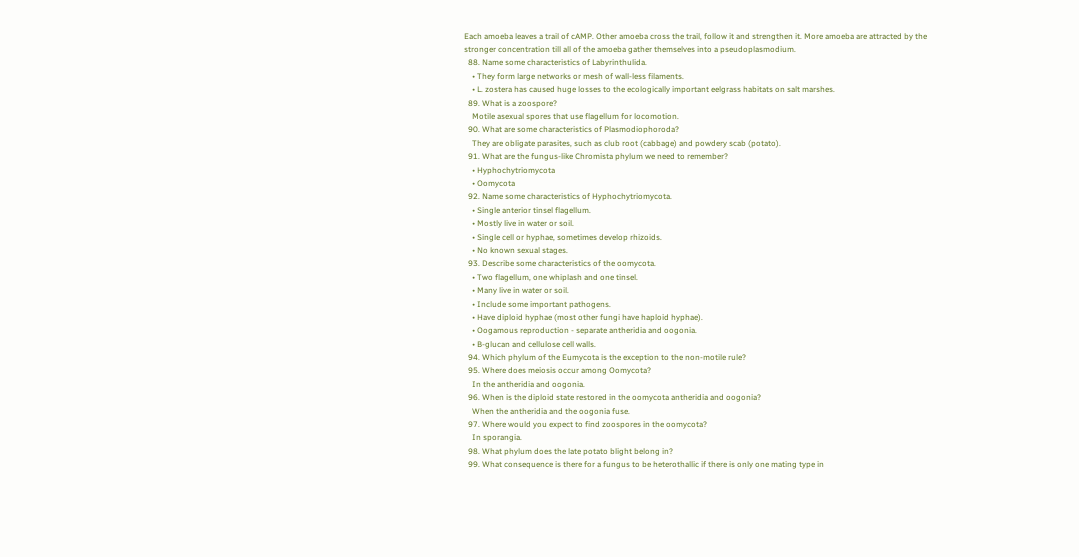Each amoeba leaves a trail of cAMP. Other amoeba cross the trail, follow it and strengthen it. More amoeba are attracted by the stronger concentration till all of the amoeba gather themselves into a pseudoplasmodium.
  88. Name some characteristics of Labyrinthulida.
    • They form large networks or mesh of wall-less filaments.
    • L. zostera has caused huge losses to the ecologically important eelgrass habitats on salt marshes.
  89. What is a zoospore?
    Motile asexual spores that use flagellum for locomotion.
  90. What are some characteristics of Plasmodiophoroda?
    They are obligate parasites, such as club root (cabbage) and powdery scab (potato).
  91. What are the fungus-like Chromista phylum we need to remember?
    • Hyphochytriomycota
    • Oomycota
  92. Name some characteristics of Hyphochytriomycota.
    • Single anterior tinsel flagellum.
    • Mostly live in water or soil.
    • Single cell or hyphae, sometimes develop rhizoids.
    • No known sexual stages.
  93. Describe some characteristics of the oomycota.
    • Two flagellum, one whiplash and one tinsel.
    • Many live in water or soil.
    • Include some important pathogens.
    • Have diploid hyphae (most other fungi have haploid hyphae).
    • Oogamous reproduction - separate antheridia and oogonia.
    • B-glucan and cellulose cell walls.
  94. Which phylum of the Eumycota is the exception to the non-motile rule?
  95. Where does meiosis occur among Oomycota?
    In the antheridia and oogonia.
  96. When is the diploid state restored in the oomycota antheridia and oogonia?
    When the antheridia and the oogonia fuse.
  97. Where would you expect to find zoospores in the oomycota?
    In sporangia.
  98. What phylum does the late potato blight belong in?
  99. What consequence is there for a fungus to be heterothallic if there is only one mating type in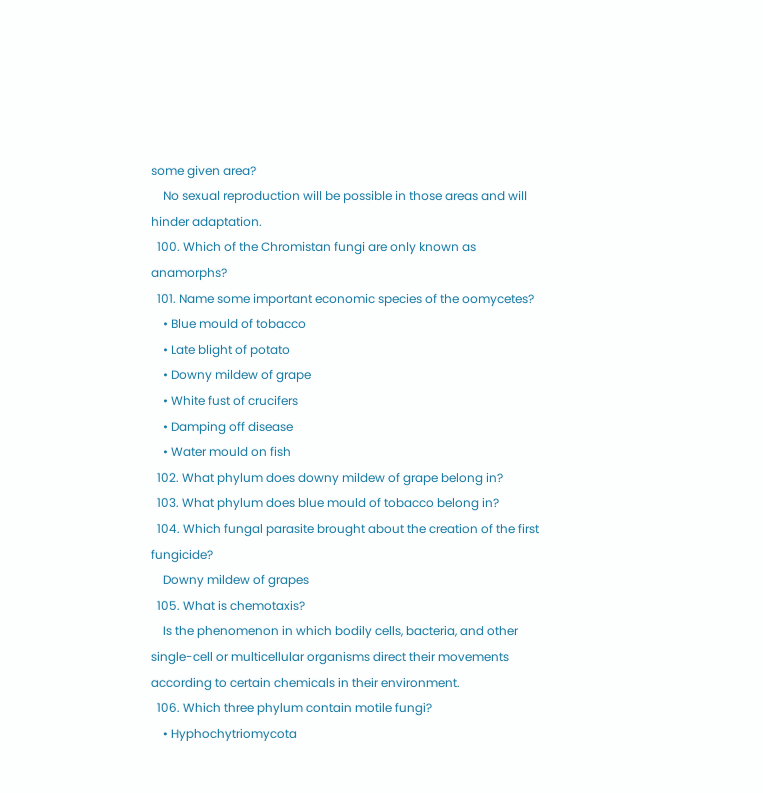some given area?
    No sexual reproduction will be possible in those areas and will hinder adaptation.
  100. Which of the Chromistan fungi are only known as anamorphs?
  101. Name some important economic species of the oomycetes?
    • Blue mould of tobacco
    • Late blight of potato
    • Downy mildew of grape
    • White fust of crucifers
    • Damping off disease
    • Water mould on fish
  102. What phylum does downy mildew of grape belong in?
  103. What phylum does blue mould of tobacco belong in?
  104. Which fungal parasite brought about the creation of the first fungicide?
    Downy mildew of grapes
  105. What is chemotaxis?
    Is the phenomenon in which bodily cells, bacteria, and other single-cell or multicellular organisms direct their movements according to certain chemicals in their environment.
  106. Which three phylum contain motile fungi?
    • Hyphochytriomycota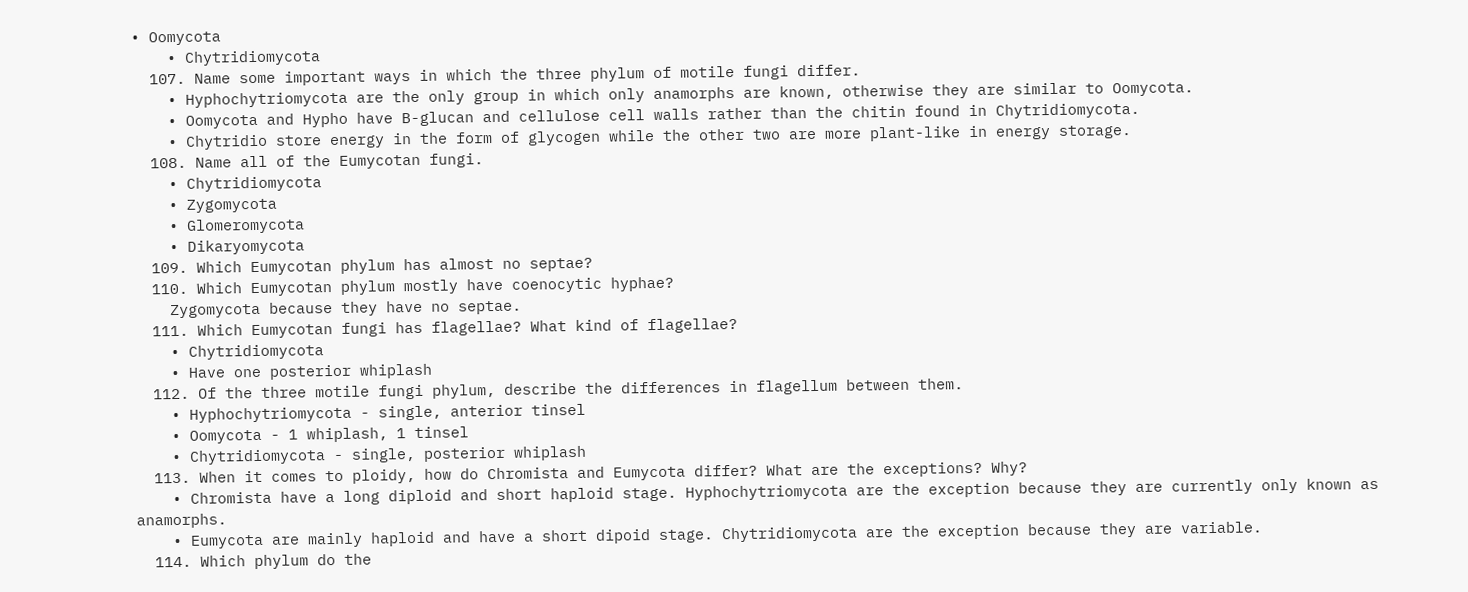• Oomycota
    • Chytridiomycota
  107. Name some important ways in which the three phylum of motile fungi differ.
    • Hyphochytriomycota are the only group in which only anamorphs are known, otherwise they are similar to Oomycota.
    • Oomycota and Hypho have B-glucan and cellulose cell walls rather than the chitin found in Chytridiomycota.
    • Chytridio store energy in the form of glycogen while the other two are more plant-like in energy storage.
  108. Name all of the Eumycotan fungi.
    • Chytridiomycota
    • Zygomycota
    • Glomeromycota
    • Dikaryomycota
  109. Which Eumycotan phylum has almost no septae?
  110. Which Eumycotan phylum mostly have coenocytic hyphae?
    Zygomycota because they have no septae.
  111. Which Eumycotan fungi has flagellae? What kind of flagellae?
    • Chytridiomycota
    • Have one posterior whiplash
  112. Of the three motile fungi phylum, describe the differences in flagellum between them.
    • Hyphochytriomycota - single, anterior tinsel
    • Oomycota - 1 whiplash, 1 tinsel
    • Chytridiomycota - single, posterior whiplash
  113. When it comes to ploidy, how do Chromista and Eumycota differ? What are the exceptions? Why?
    • Chromista have a long diploid and short haploid stage. Hyphochytriomycota are the exception because they are currently only known as anamorphs.
    • Eumycota are mainly haploid and have a short dipoid stage. Chytridiomycota are the exception because they are variable.
  114. Which phylum do the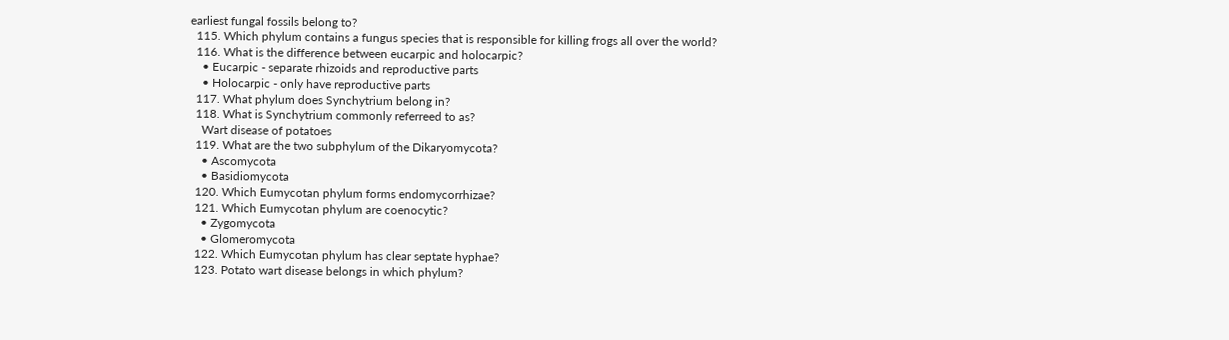earliest fungal fossils belong to?
  115. Which phylum contains a fungus species that is responsible for killing frogs all over the world?
  116. What is the difference between eucarpic and holocarpic?
    • Eucarpic - separate rhizoids and reproductive parts
    • Holocarpic - only have reproductive parts
  117. What phylum does Synchytrium belong in?
  118. What is Synchytrium commonly referreed to as?
    Wart disease of potatoes
  119. What are the two subphylum of the Dikaryomycota?
    • Ascomycota
    • Basidiomycota
  120. Which Eumycotan phylum forms endomycorrhizae?
  121. Which Eumycotan phylum are coenocytic?
    • Zygomycota
    • Glomeromycota
  122. Which Eumycotan phylum has clear septate hyphae?
  123. Potato wart disease belongs in which phylum?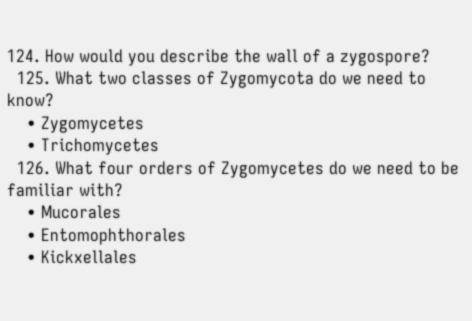124. How would you describe the wall of a zygospore?
  125. What two classes of Zygomycota do we need to know?
    • Zygomycetes
    • Trichomycetes
  126. What four orders of Zygomycetes do we need to be familiar with?
    • Mucorales
    • Entomophthorales
    • Kickxellales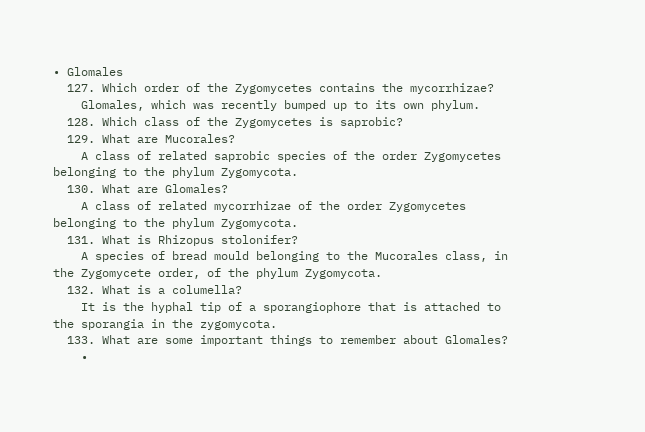• Glomales
  127. Which order of the Zygomycetes contains the mycorrhizae?
    Glomales, which was recently bumped up to its own phylum.
  128. Which class of the Zygomycetes is saprobic?
  129. What are Mucorales?
    A class of related saprobic species of the order Zygomycetes belonging to the phylum Zygomycota.
  130. What are Glomales?
    A class of related mycorrhizae of the order Zygomycetes belonging to the phylum Zygomycota.
  131. What is Rhizopus stolonifer?
    A species of bread mould belonging to the Mucorales class, in the Zygomycete order, of the phylum Zygomycota.
  132. What is a columella?
    It is the hyphal tip of a sporangiophore that is attached to the sporangia in the zygomycota.
  133. What are some important things to remember about Glomales?
    •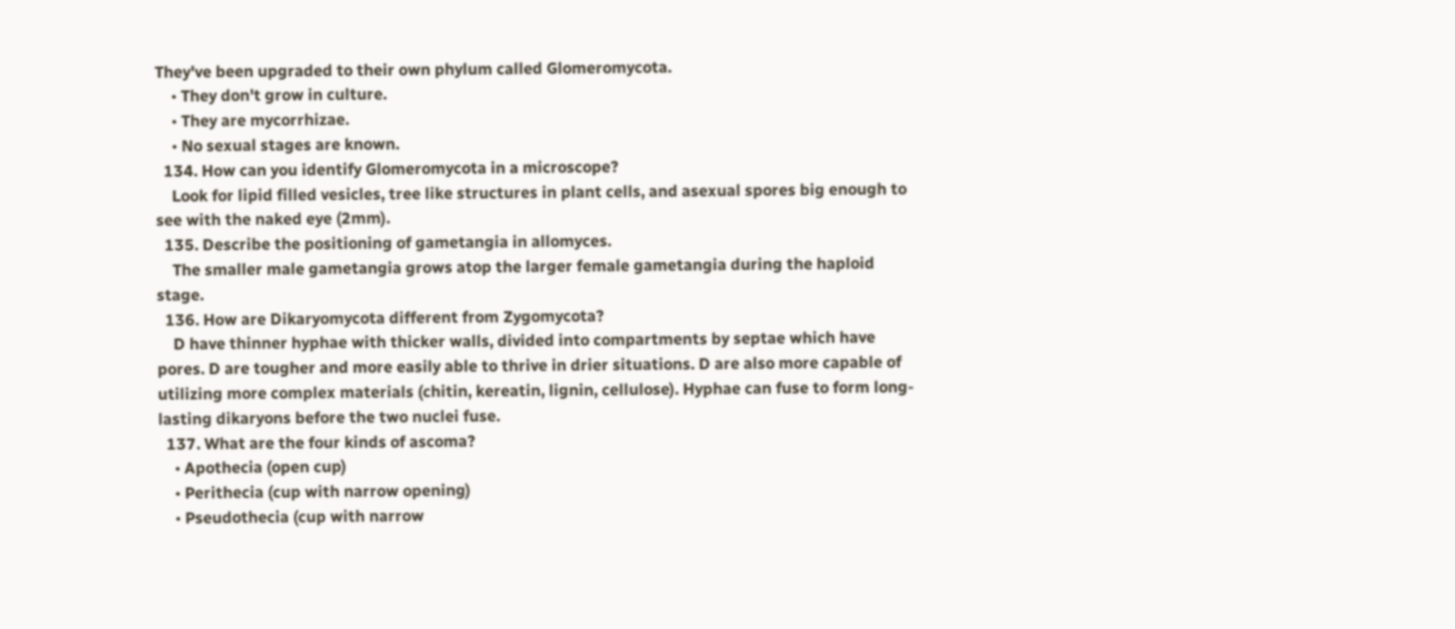They've been upgraded to their own phylum called Glomeromycota.
    • They don't grow in culture.
    • They are mycorrhizae.
    • No sexual stages are known.
  134. How can you identify Glomeromycota in a microscope?
    Look for lipid filled vesicles, tree like structures in plant cells, and asexual spores big enough to see with the naked eye (2mm).
  135. Describe the positioning of gametangia in allomyces.
    The smaller male gametangia grows atop the larger female gametangia during the haploid stage.
  136. How are Dikaryomycota different from Zygomycota?
    D have thinner hyphae with thicker walls, divided into compartments by septae which have pores. D are tougher and more easily able to thrive in drier situations. D are also more capable of utilizing more complex materials (chitin, kereatin, lignin, cellulose). Hyphae can fuse to form long-lasting dikaryons before the two nuclei fuse.
  137. What are the four kinds of ascoma?
    • Apothecia (open cup)
    • Perithecia (cup with narrow opening)
    • Pseudothecia (cup with narrow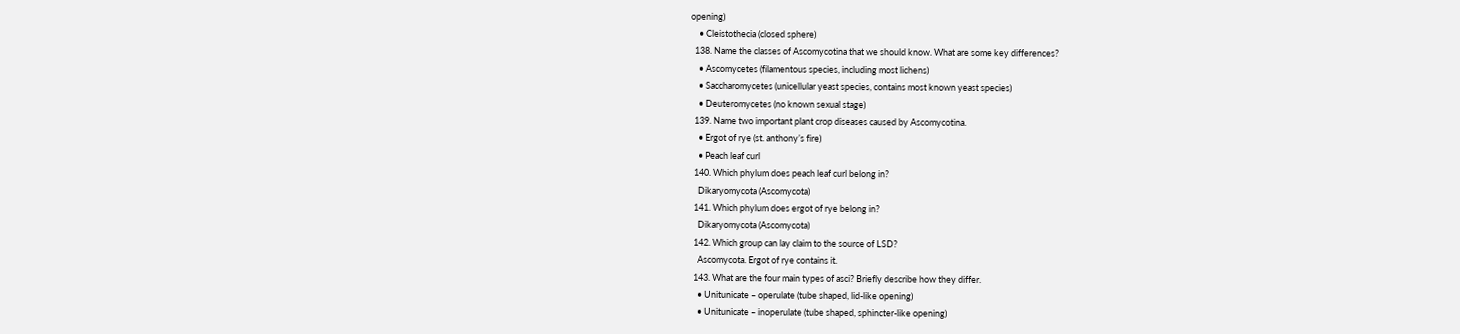opening)
    • Cleistothecia (closed sphere)
  138. Name the classes of Ascomycotina that we should know. What are some key differences?
    • Ascomycetes (filamentous species, including most lichens)
    • Saccharomycetes (unicellular yeast species, contains most known yeast species)
    • Deuteromycetes (no known sexual stage)
  139. Name two important plant crop diseases caused by Ascomycotina.
    • Ergot of rye (st. anthony’s fire)
    • Peach leaf curl
  140. Which phylum does peach leaf curl belong in?
    Dikaryomycota (Ascomycota)
  141. Which phylum does ergot of rye belong in?
    Dikaryomycota (Ascomycota)
  142. Which group can lay claim to the source of LSD?
    Ascomycota. Ergot of rye contains it.
  143. What are the four main types of asci? Briefly describe how they differ.
    • Unitunicate – operulate (tube shaped, lid-like opening)
    • Unitunicate – inoperulate (tube shaped, sphincter-like opening)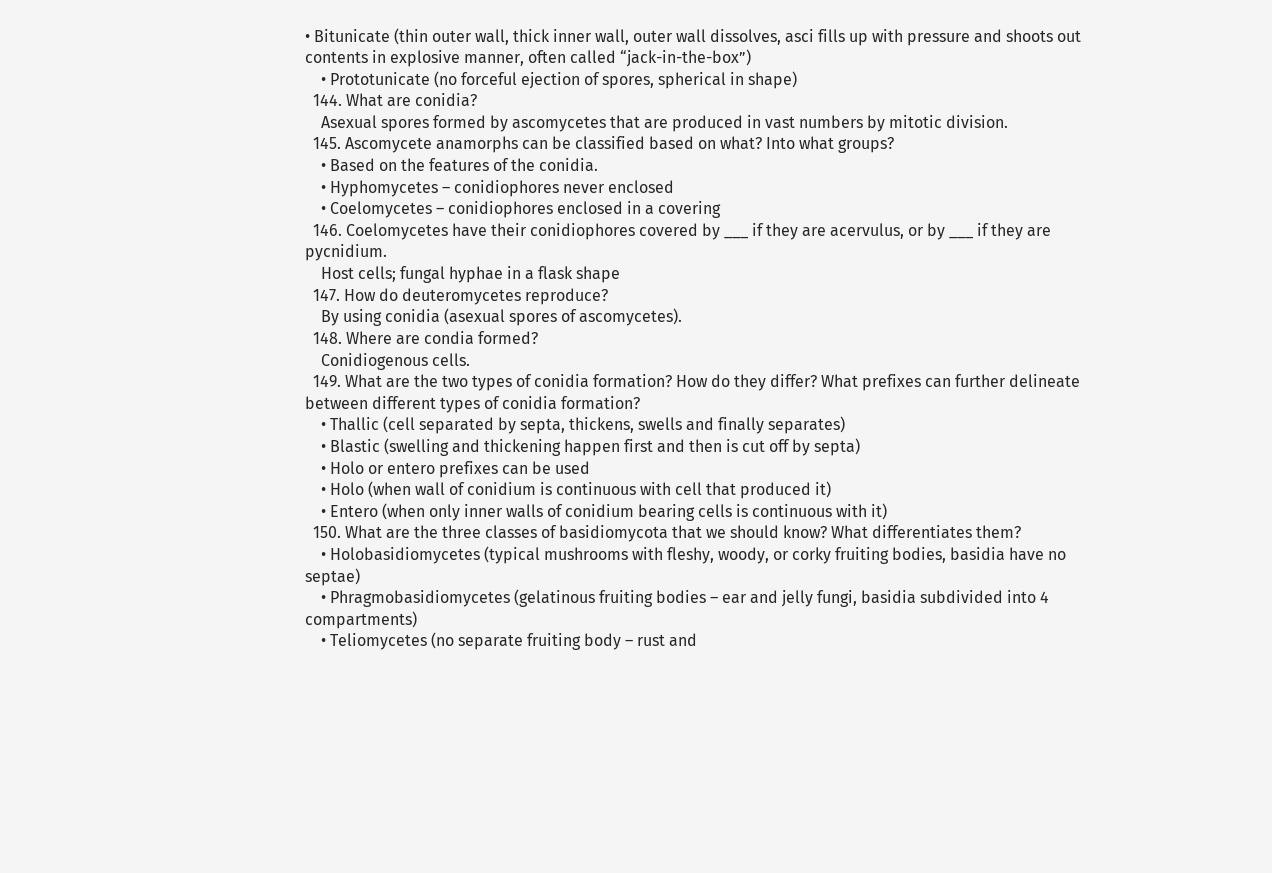• Bitunicate (thin outer wall, thick inner wall, outer wall dissolves, asci fills up with pressure and shoots out contents in explosive manner, often called “jack-in-the-box”)
    • Prototunicate (no forceful ejection of spores, spherical in shape)
  144. What are conidia?
    Asexual spores formed by ascomycetes that are produced in vast numbers by mitotic division.
  145. Ascomycete anamorphs can be classified based on what? Into what groups?
    • Based on the features of the conidia.
    • Hyphomycetes – conidiophores never enclosed
    • Coelomycetes – conidiophores enclosed in a covering
  146. Coelomycetes have their conidiophores covered by ___ if they are acervulus, or by ___ if they are pycnidium.
    Host cells; fungal hyphae in a flask shape
  147. How do deuteromycetes reproduce?
    By using conidia (asexual spores of ascomycetes).
  148. Where are condia formed?
    Conidiogenous cells.
  149. What are the two types of conidia formation? How do they differ? What prefixes can further delineate between different types of conidia formation?
    • Thallic (cell separated by septa, thickens, swells and finally separates)
    • Blastic (swelling and thickening happen first and then is cut off by septa)
    • Holo or entero prefixes can be used
    • Holo (when wall of conidium is continuous with cell that produced it)
    • Entero (when only inner walls of conidium bearing cells is continuous with it)
  150. What are the three classes of basidiomycota that we should know? What differentiates them?
    • Holobasidiomycetes (typical mushrooms with fleshy, woody, or corky fruiting bodies, basidia have no septae)
    • Phragmobasidiomycetes (gelatinous fruiting bodies – ear and jelly fungi, basidia subdivided into 4 compartments)
    • Teliomycetes (no separate fruiting body – rust and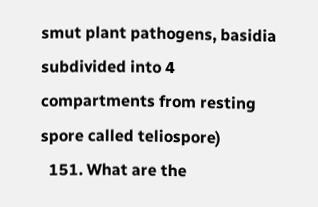smut plant pathogens, basidia subdivided into 4 compartments from resting spore called teliospore)
  151. What are the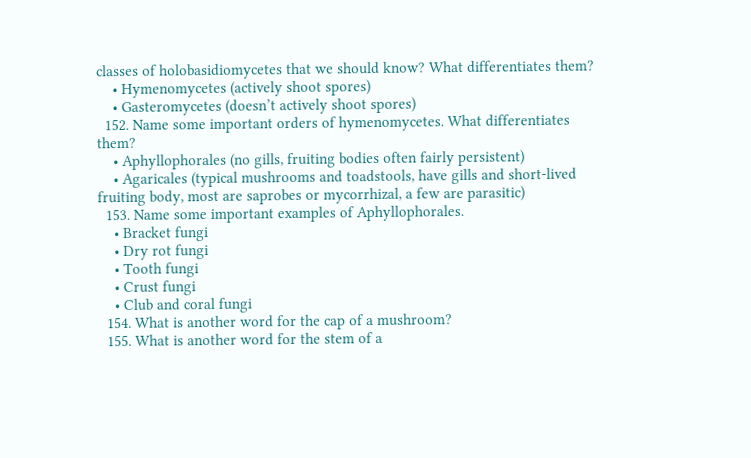classes of holobasidiomycetes that we should know? What differentiates them?
    • Hymenomycetes (actively shoot spores)
    • Gasteromycetes (doesn’t actively shoot spores)
  152. Name some important orders of hymenomycetes. What differentiates them?
    • Aphyllophorales (no gills, fruiting bodies often fairly persistent)
    • Agaricales (typical mushrooms and toadstools, have gills and short-lived fruiting body, most are saprobes or mycorrhizal, a few are parasitic)
  153. Name some important examples of Aphyllophorales.
    • Bracket fungi
    • Dry rot fungi
    • Tooth fungi
    • Crust fungi
    • Club and coral fungi
  154. What is another word for the cap of a mushroom?
  155. What is another word for the stem of a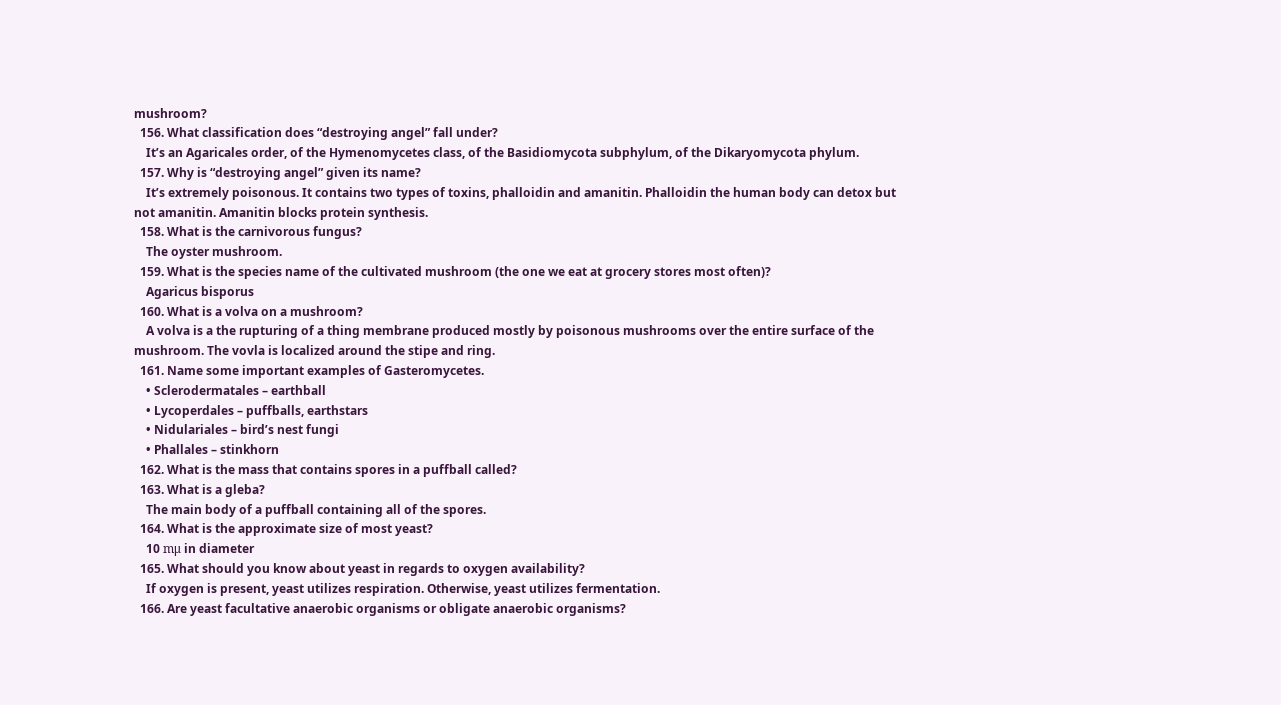mushroom?
  156. What classification does “destroying angel” fall under?
    It’s an Agaricales order, of the Hymenomycetes class, of the Basidiomycota subphylum, of the Dikaryomycota phylum.
  157. Why is “destroying angel” given its name?
    It’s extremely poisonous. It contains two types of toxins, phalloidin and amanitin. Phalloidin the human body can detox but not amanitin. Amanitin blocks protein synthesis.
  158. What is the carnivorous fungus?
    The oyster mushroom.
  159. What is the species name of the cultivated mushroom (the one we eat at grocery stores most often)?
    Agaricus bisporus
  160. What is a volva on a mushroom?
    A volva is a the rupturing of a thing membrane produced mostly by poisonous mushrooms over the entire surface of the mushroom. The vovla is localized around the stipe and ring.
  161. Name some important examples of Gasteromycetes.
    • Sclerodermatales – earthball
    • Lycoperdales – puffballs, earthstars
    • Nidulariales – bird’s nest fungi
    • Phallales – stinkhorn
  162. What is the mass that contains spores in a puffball called?
  163. What is a gleba?
    The main body of a puffball containing all of the spores.
  164. What is the approximate size of most yeast?
    10 mμ in diameter
  165. What should you know about yeast in regards to oxygen availability?
    If oxygen is present, yeast utilizes respiration. Otherwise, yeast utilizes fermentation.
  166. Are yeast facultative anaerobic organisms or obligate anaerobic organisms?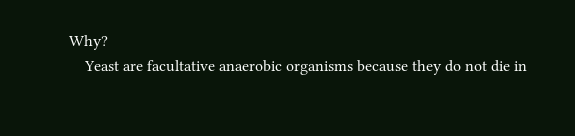Why?
    Yeast are facultative anaerobic organisms because they do not die in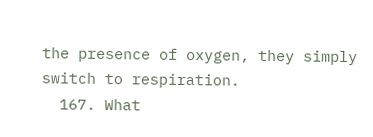the presence of oxygen, they simply switch to respiration.
  167. What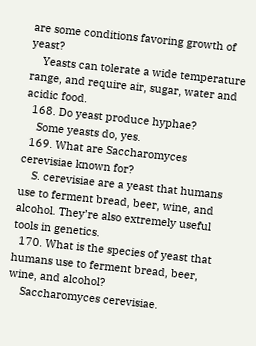are some conditions favoring growth of yeast?
    Yeasts can tolerate a wide temperature range, and require air, sugar, water and acidic food.
  168. Do yeast produce hyphae?
    Some yeasts do, yes.
  169. What are Saccharomyces cerevisiae known for?
    S. cerevisiae are a yeast that humans use to ferment bread, beer, wine, and alcohol. They’re also extremely useful tools in genetics.
  170. What is the species of yeast that humans use to ferment bread, beer, wine, and alcohol?
    Saccharomyces cerevisiae.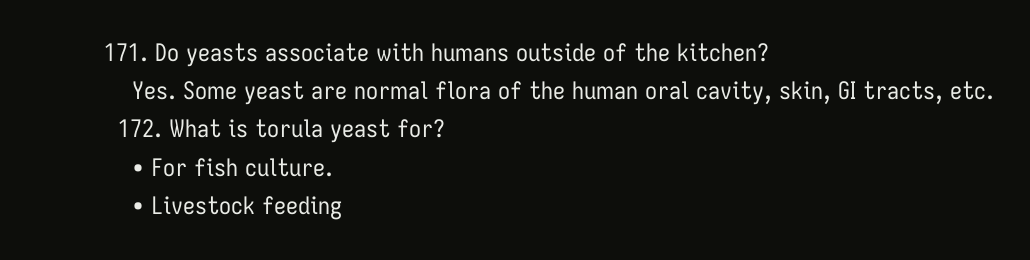171. Do yeasts associate with humans outside of the kitchen?
    Yes. Some yeast are normal flora of the human oral cavity, skin, GI tracts, etc.
  172. What is torula yeast for?
    • For fish culture.
    • Livestock feeding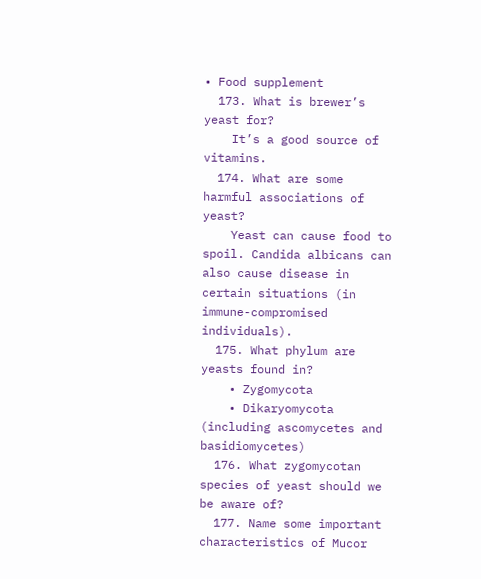• Food supplement
  173. What is brewer’s yeast for?
    It’s a good source of vitamins.
  174. What are some harmful associations of yeast?
    Yeast can cause food to spoil. Candida albicans can also cause disease in certain situations (in immune-compromised individuals).
  175. What phylum are yeasts found in?
    • Zygomycota
    • Dikaryomycota (including ascomycetes and basidiomycetes)
  176. What zygomycotan species of yeast should we be aware of?
  177. Name some important characteristics of Mucor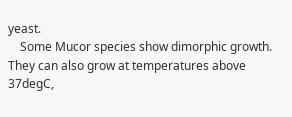yeast.
    Some Mucor species show dimorphic growth. They can also grow at temperatures above 37degC,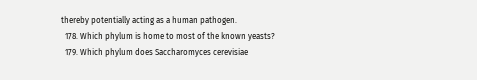thereby potentially acting as a human pathogen.
  178. Which phylum is home to most of the known yeasts?
  179. Which phylum does Saccharomyces cerevisiae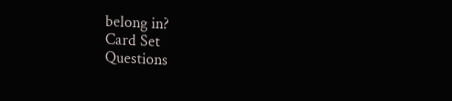belong in?
Card Set
Questions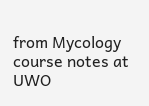from Mycology course notes at UWO